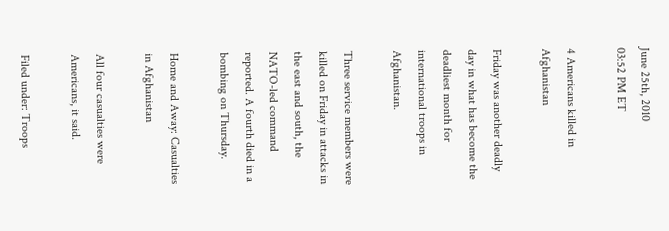June 25th, 2010
03:52 PM ET

4 Americans killed in Afghanistan

Friday was another deadly day in what has become the deadliest month for international troops in Afghanistan.

Three service members were killed on Friday in attacks in the east and south, the NATO-led command reported. A fourth died in a bombing on Thursday.

Home and Away: Casualties in Afghanistan

All four casualties were Americans, it said.

Filed under: Troops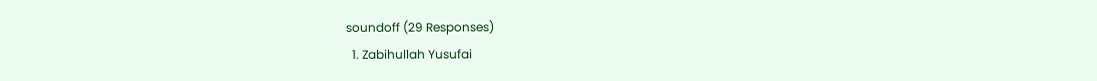soundoff (29 Responses)
  1. Zabihullah Yusufai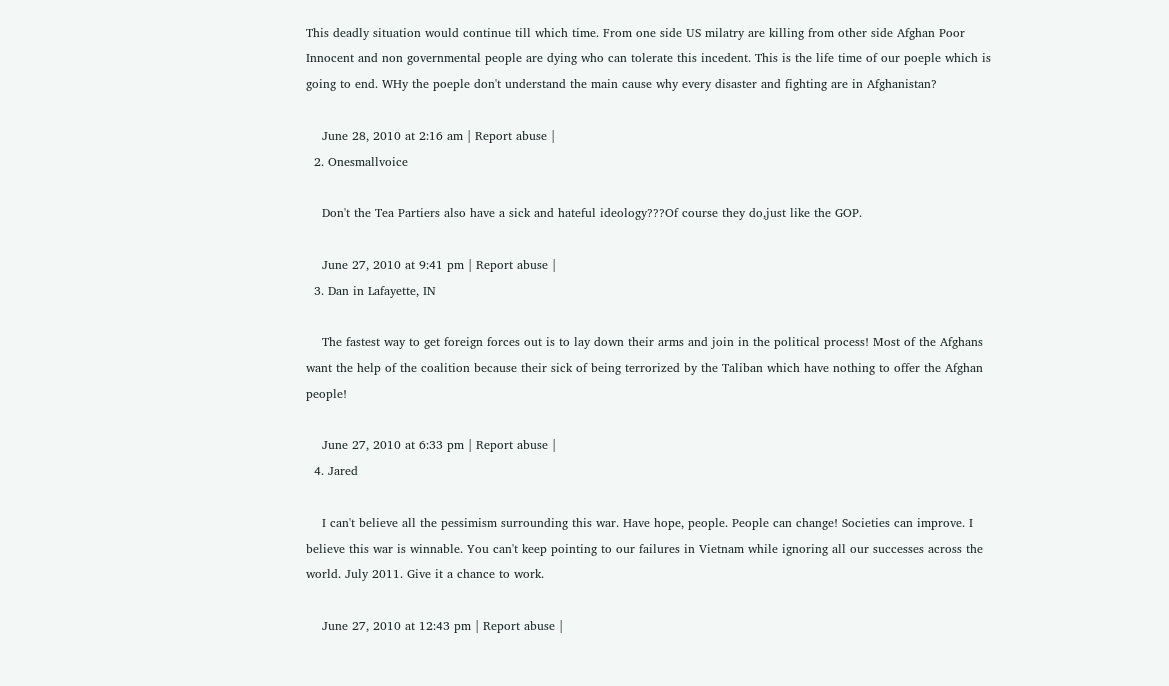This deadly situation would continue till which time. From one side US milatry are killing from other side Afghan Poor Innocent and non governmental people are dying who can tolerate this incedent. This is the life time of our poeple which is going to end. WHy the poeple don't understand the main cause why every disaster and fighting are in Afghanistan?

    June 28, 2010 at 2:16 am | Report abuse |
  2. Onesmallvoice

    Don't the Tea Partiers also have a sick and hateful ideology???Of course they do,just like the GOP.

    June 27, 2010 at 9:41 pm | Report abuse |
  3. Dan in Lafayette, IN

    The fastest way to get foreign forces out is to lay down their arms and join in the political process! Most of the Afghans want the help of the coalition because their sick of being terrorized by the Taliban which have nothing to offer the Afghan people!

    June 27, 2010 at 6:33 pm | Report abuse |
  4. Jared

    I can't believe all the pessimism surrounding this war. Have hope, people. People can change! Societies can improve. I believe this war is winnable. You can't keep pointing to our failures in Vietnam while ignoring all our successes across the world. July 2011. Give it a chance to work.

    June 27, 2010 at 12:43 pm | Report abuse |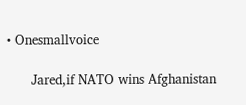• Onesmallvoice

      Jared,if NATO wins Afghanistan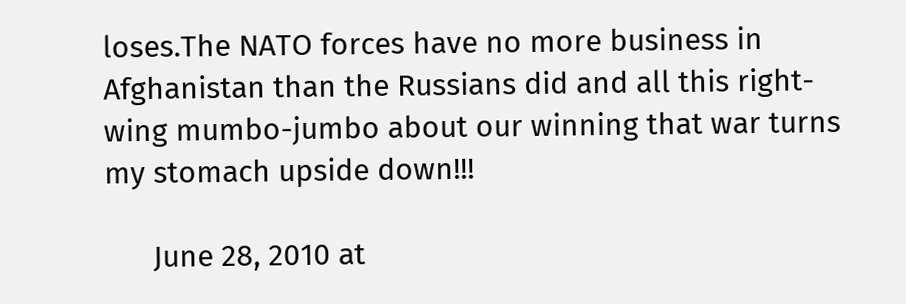loses.The NATO forces have no more business in Afghanistan than the Russians did and all this right-wing mumbo-jumbo about our winning that war turns my stomach upside down!!!

      June 28, 2010 at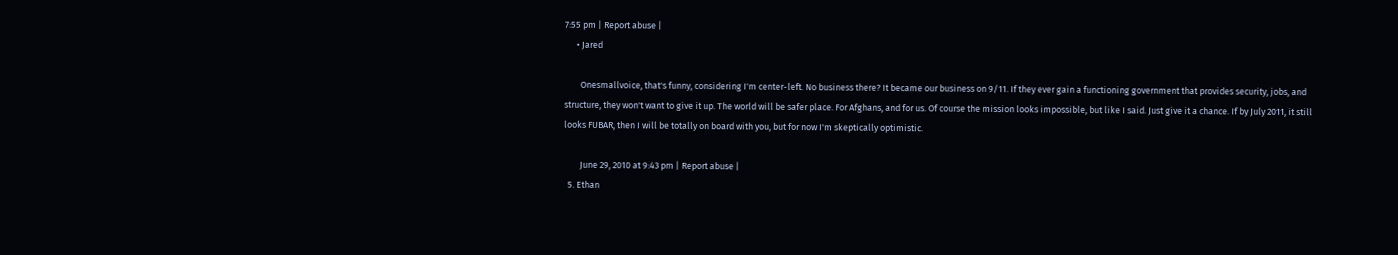7:55 pm | Report abuse |
      • Jared

        Onesmallvoice, that's funny, considering I'm center-left. No business there? It became our business on 9/11. If they ever gain a functioning government that provides security, jobs, and structure, they won't want to give it up. The world will be safer place. For Afghans, and for us. Of course the mission looks impossible, but like I said. Just give it a chance. If by July 2011, it still looks FUBAR, then I will be totally on board with you, but for now I'm skeptically optimistic.

        June 29, 2010 at 9:43 pm | Report abuse |
  5. Ethan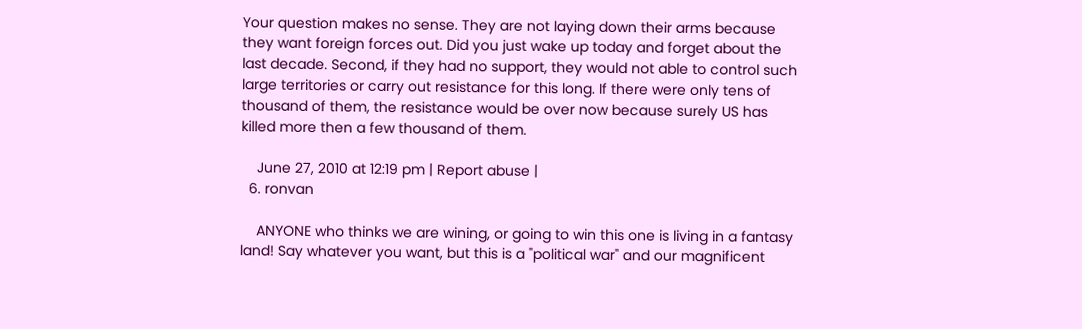Your question makes no sense. They are not laying down their arms because they want foreign forces out. Did you just wake up today and forget about the last decade. Second, if they had no support, they would not able to control such large territories or carry out resistance for this long. If there were only tens of thousand of them, the resistance would be over now because surely US has killed more then a few thousand of them.

    June 27, 2010 at 12:19 pm | Report abuse |
  6. ronvan

    ANYONE who thinks we are wining, or going to win this one is living in a fantasy land! Say whatever you want, but this is a "political war" and our magnificent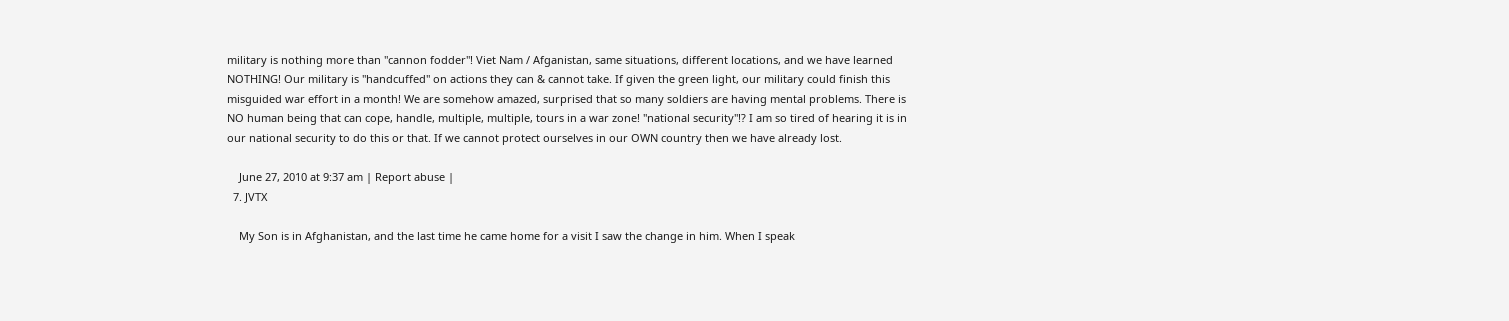military is nothing more than "cannon fodder"! Viet Nam / Afganistan, same situations, different locations, and we have learned NOTHING! Our military is "handcuffed" on actions they can & cannot take. If given the green light, our military could finish this misguided war effort in a month! We are somehow amazed, surprised that so many soldiers are having mental problems. There is NO human being that can cope, handle, multiple, multiple, tours in a war zone! "national security"!? I am so tired of hearing it is in our national security to do this or that. If we cannot protect ourselves in our OWN country then we have already lost.

    June 27, 2010 at 9:37 am | Report abuse |
  7. JVTX

    My Son is in Afghanistan, and the last time he came home for a visit I saw the change in him. When I speak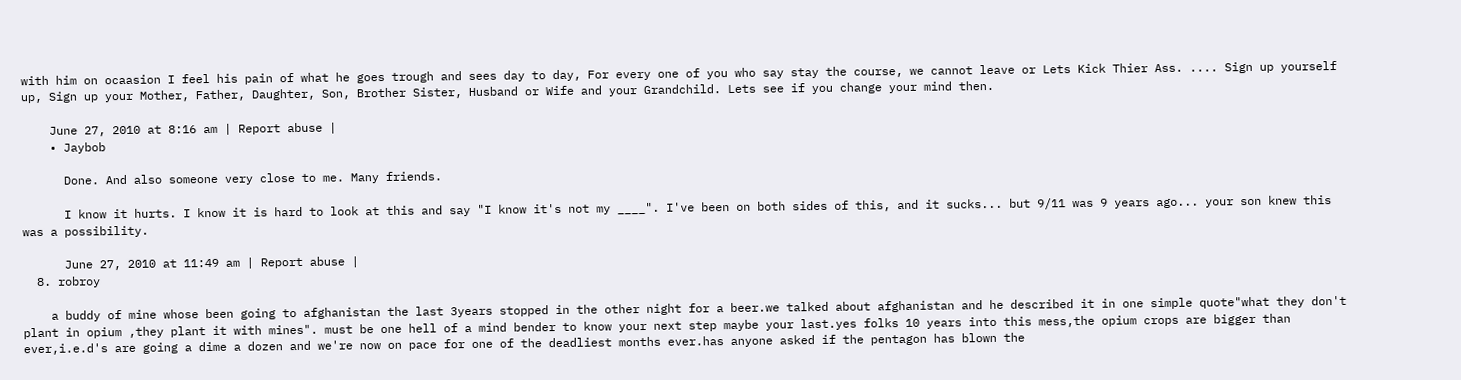with him on ocaasion I feel his pain of what he goes trough and sees day to day, For every one of you who say stay the course, we cannot leave or Lets Kick Thier Ass. .... Sign up yourself up, Sign up your Mother, Father, Daughter, Son, Brother Sister, Husband or Wife and your Grandchild. Lets see if you change your mind then.

    June 27, 2010 at 8:16 am | Report abuse |
    • Jaybob

      Done. And also someone very close to me. Many friends.

      I know it hurts. I know it is hard to look at this and say "I know it's not my ____". I've been on both sides of this, and it sucks... but 9/11 was 9 years ago... your son knew this was a possibility.

      June 27, 2010 at 11:49 am | Report abuse |
  8. robroy

    a buddy of mine whose been going to afghanistan the last 3years stopped in the other night for a beer.we talked about afghanistan and he described it in one simple quote"what they don't plant in opium ,they plant it with mines". must be one hell of a mind bender to know your next step maybe your last.yes folks 10 years into this mess,the opium crops are bigger than ever,i.e.d's are going a dime a dozen and we're now on pace for one of the deadliest months ever.has anyone asked if the pentagon has blown the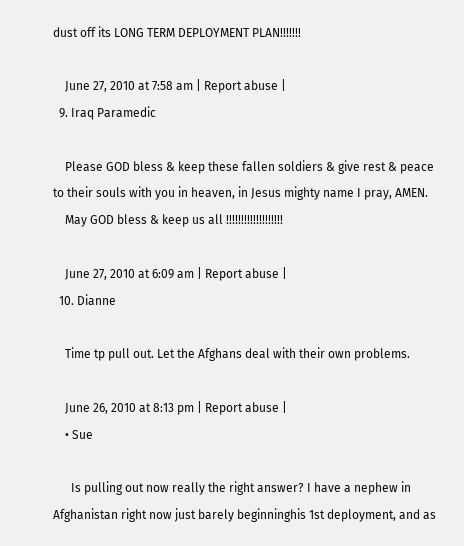dust off its LONG TERM DEPLOYMENT PLAN!!!!!!!

    June 27, 2010 at 7:58 am | Report abuse |
  9. Iraq Paramedic

    Please GOD bless & keep these fallen soldiers & give rest & peace to their souls with you in heaven, in Jesus mighty name I pray, AMEN.
    May GOD bless & keep us all !!!!!!!!!!!!!!!!!!!

    June 27, 2010 at 6:09 am | Report abuse |
  10. Dianne

    Time tp pull out. Let the Afghans deal with their own problems.

    June 26, 2010 at 8:13 pm | Report abuse |
    • Sue

      Is pulling out now really the right answer? I have a nephew in Afghanistan right now just barely beginninghis 1st deployment, and as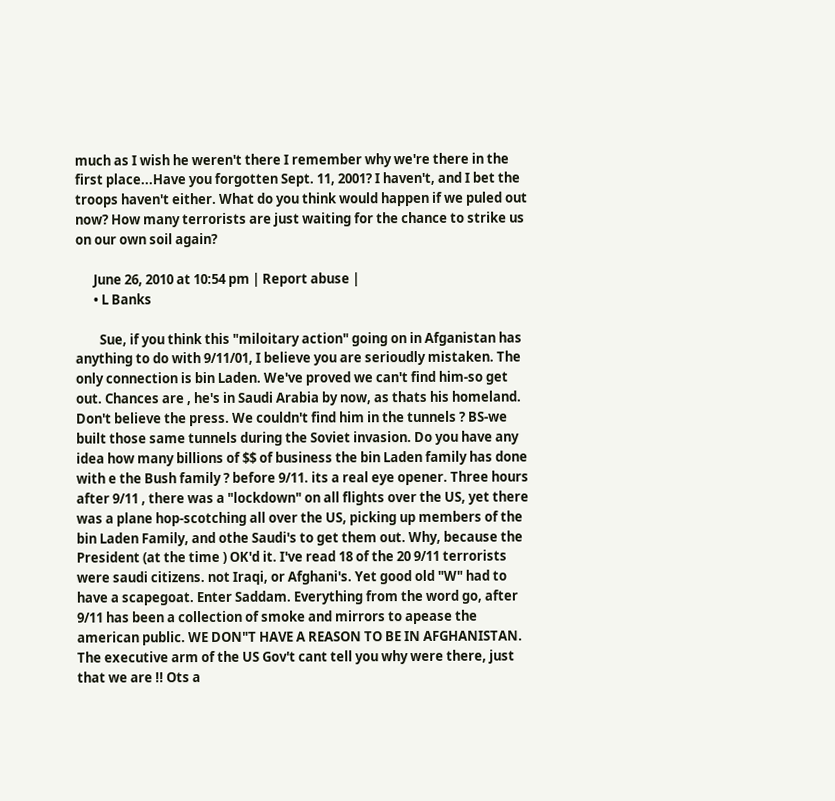much as I wish he weren't there I remember why we're there in the first place...Have you forgotten Sept. 11, 2001? I haven't, and I bet the troops haven't either. What do you think would happen if we puled out now? How many terrorists are just waiting for the chance to strike us on our own soil again?

      June 26, 2010 at 10:54 pm | Report abuse |
      • L Banks

        Sue, if you think this "miloitary action" going on in Afganistan has anything to do with 9/11/01, I believe you are serioudly mistaken. The only connection is bin Laden. We've proved we can't find him-so get out. Chances are , he's in Saudi Arabia by now, as thats his homeland. Don't believe the press. We couldn't find him in the tunnels ? BS-we built those same tunnels during the Soviet invasion. Do you have any idea how many billions of $$ of business the bin Laden family has done with e the Bush family ? before 9/11. its a real eye opener. Three hours after 9/11 , there was a "lockdown" on all flights over the US, yet there was a plane hop-scotching all over the US, picking up members of the bin Laden Family, and othe Saudi's to get them out. Why, because the President (at the time ) OK'd it. I've read 18 of the 20 9/11 terrorists were saudi citizens. not Iraqi, or Afghani's. Yet good old "W" had to have a scapegoat. Enter Saddam. Everything from the word go, after 9/11 has been a collection of smoke and mirrors to apease the american public. WE DON"T HAVE A REASON TO BE IN AFGHANISTAN. The executive arm of the US Gov't cant tell you why were there, just that we are !! Ots a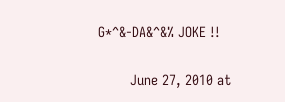G*^&-DA&^&% JOKE !!

        June 27, 2010 at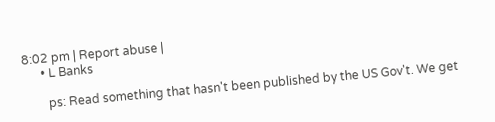8:02 pm | Report abuse |
      • L Banks

        ps: Read something that hasn't been published by the US Gov't. We get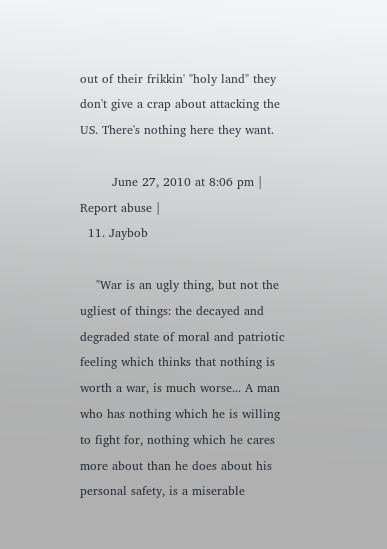out of their frikkin' "holy land" they don't give a crap about attacking the US. There's nothing here they want.

        June 27, 2010 at 8:06 pm | Report abuse |
  11. Jaybob

    "War is an ugly thing, but not the ugliest of things: the decayed and degraded state of moral and patriotic feeling which thinks that nothing is worth a war, is much worse... A man who has nothing which he is willing to fight for, nothing which he cares more about than he does about his personal safety, is a miserable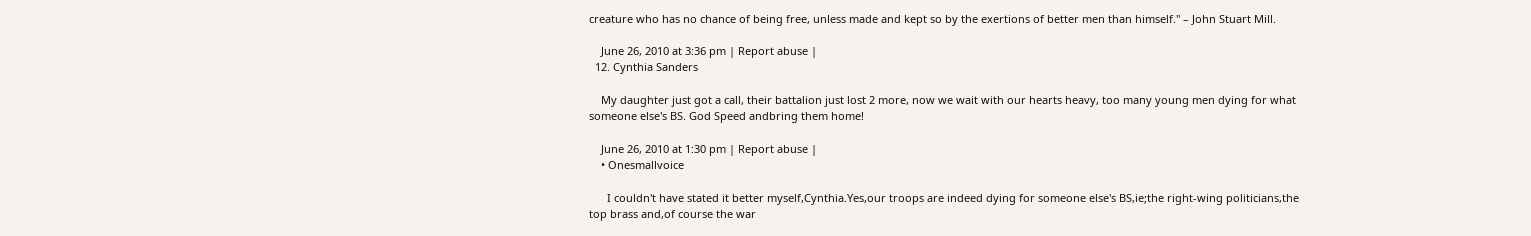creature who has no chance of being free, unless made and kept so by the exertions of better men than himself." – John Stuart Mill.

    June 26, 2010 at 3:36 pm | Report abuse |
  12. Cynthia Sanders

    My daughter just got a call, their battalion just lost 2 more, now we wait with our hearts heavy, too many young men dying for what someone else's BS. God Speed andbring them home!

    June 26, 2010 at 1:30 pm | Report abuse |
    • Onesmallvoice

      I couldn't have stated it better myself,Cynthia.Yes,our troops are indeed dying for someone else's BS,ie;the right-wing politicians,the top brass and,of course the war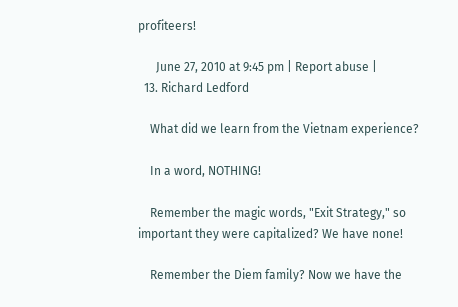profiteers!

      June 27, 2010 at 9:45 pm | Report abuse |
  13. Richard Ledford

    What did we learn from the Vietnam experience?

    In a word, NOTHING!

    Remember the magic words, "Exit Strategy," so important they were capitalized? We have none!

    Remember the Diem family? Now we have the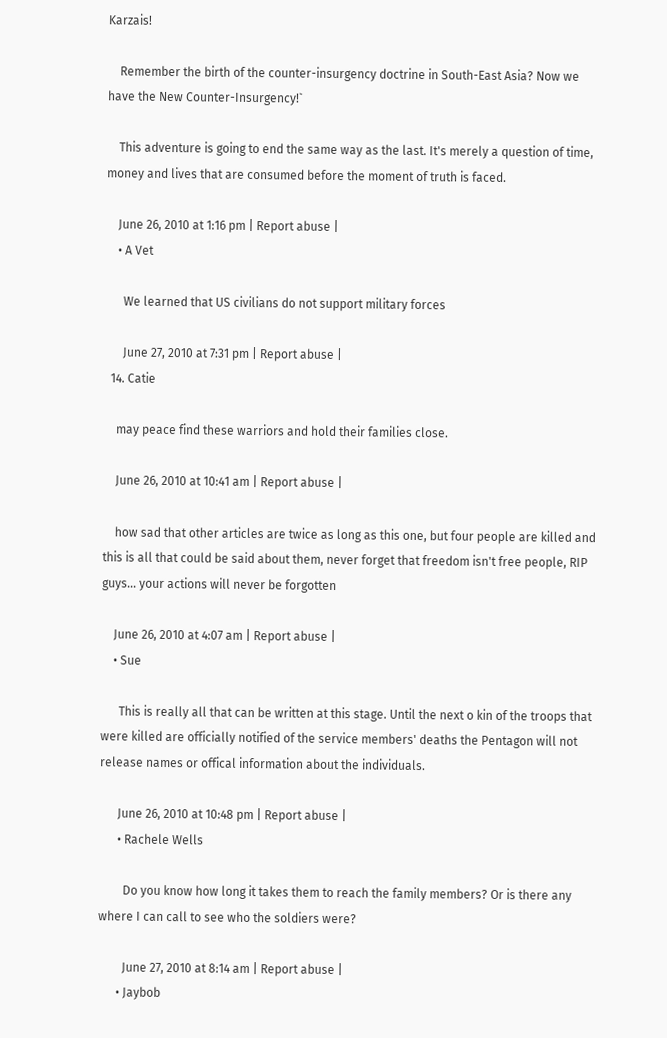Karzais!

    Remember the birth of the counter-insurgency doctrine in South-East Asia? Now we have the New Counter-Insurgency!`

    This adventure is going to end the same way as the last. It's merely a question of time, money and lives that are consumed before the moment of truth is faced.

    June 26, 2010 at 1:16 pm | Report abuse |
    • A Vet

      We learned that US civilians do not support military forces

      June 27, 2010 at 7:31 pm | Report abuse |
  14. Catie

    may peace find these warriors and hold their families close.

    June 26, 2010 at 10:41 am | Report abuse |

    how sad that other articles are twice as long as this one, but four people are killed and this is all that could be said about them, never forget that freedom isn't free people, RIP guys... your actions will never be forgotten

    June 26, 2010 at 4:07 am | Report abuse |
    • Sue

      This is really all that can be written at this stage. Until the next o kin of the troops that were killed are officially notified of the service members' deaths the Pentagon will not release names or offical information about the individuals.

      June 26, 2010 at 10:48 pm | Report abuse |
      • Rachele Wells

        Do you know how long it takes them to reach the family members? Or is there any where I can call to see who the soldiers were?

        June 27, 2010 at 8:14 am | Report abuse |
      • Jaybob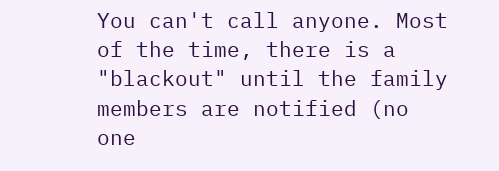You can't call anyone. Most of the time, there is a "blackout" until the family members are notified (no one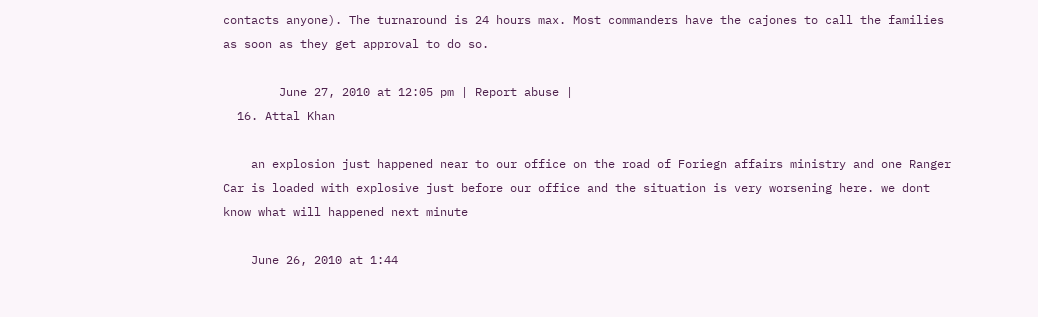contacts anyone). The turnaround is 24 hours max. Most commanders have the cajones to call the families as soon as they get approval to do so.

        June 27, 2010 at 12:05 pm | Report abuse |
  16. Attal Khan

    an explosion just happened near to our office on the road of Foriegn affairs ministry and one Ranger Car is loaded with explosive just before our office and the situation is very worsening here. we dont know what will happened next minute

    June 26, 2010 at 1:44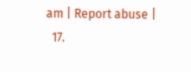am | Report abuse |
  17.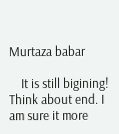Murtaza babar

    It is still bigining! Think about end. I am sure it more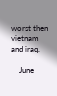worst then vietnam and iraq.

    June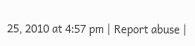25, 2010 at 4:57 pm | Report abuse |